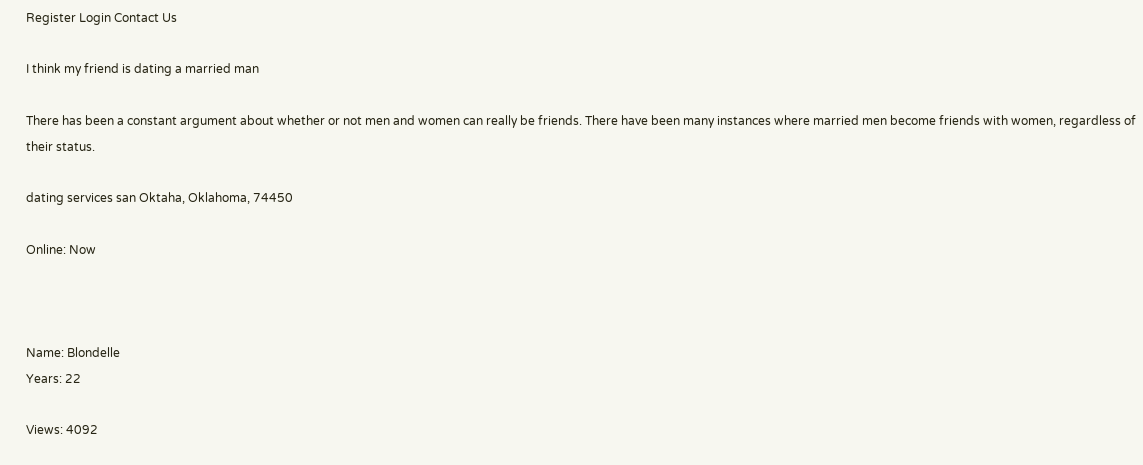Register Login Contact Us

I think my friend is dating a married man

There has been a constant argument about whether or not men and women can really be friends. There have been many instances where married men become friends with women, regardless of their status.

dating services san Oktaha, Oklahoma, 74450

Online: Now



Name: Blondelle
Years: 22

Views: 4092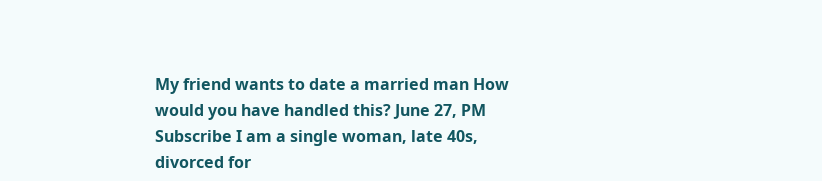My friend wants to date a married man How would you have handled this? June 27, PM Subscribe I am a single woman, late 40s, divorced for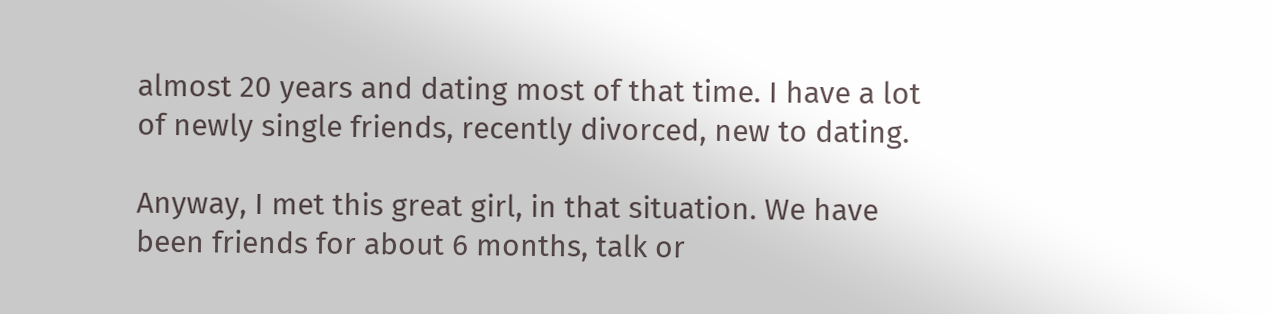almost 20 years and dating most of that time. I have a lot of newly single friends, recently divorced, new to dating.

Anyway, I met this great girl, in that situation. We have been friends for about 6 months, talk or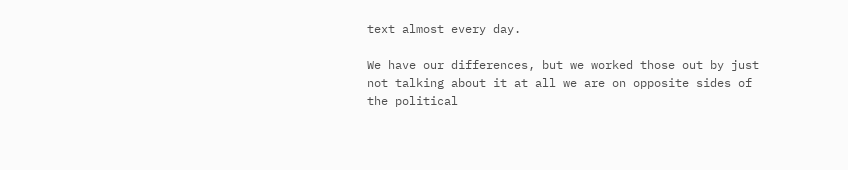text almost every day.

We have our differences, but we worked those out by just not talking about it at all we are on opposite sides of the political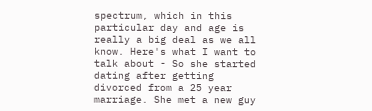spectrum, which in this particular day and age is really a big deal as we all know. Here's what I want to talk about - So she started dating after getting divorced from a 25 year marriage. She met a new guy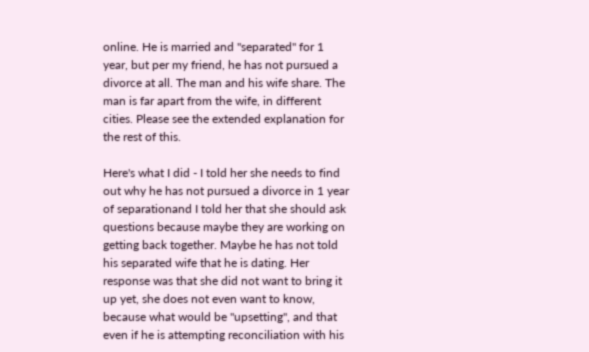online. He is married and "separated" for 1 year, but per my friend, he has not pursued a divorce at all. The man and his wife share. The man is far apart from the wife, in different cities. Please see the extended explanation for the rest of this.

Here's what I did - I told her she needs to find out why he has not pursued a divorce in 1 year of separationand I told her that she should ask questions because maybe they are working on getting back together. Maybe he has not told his separated wife that he is dating. Her response was that she did not want to bring it up yet, she does not even want to know, because what would be "upsetting", and that even if he is attempting reconciliation with his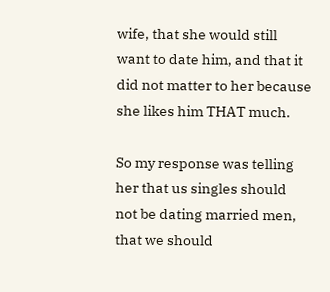wife, that she would still want to date him, and that it did not matter to her because she likes him THAT much.

So my response was telling her that us singles should not be dating married men, that we should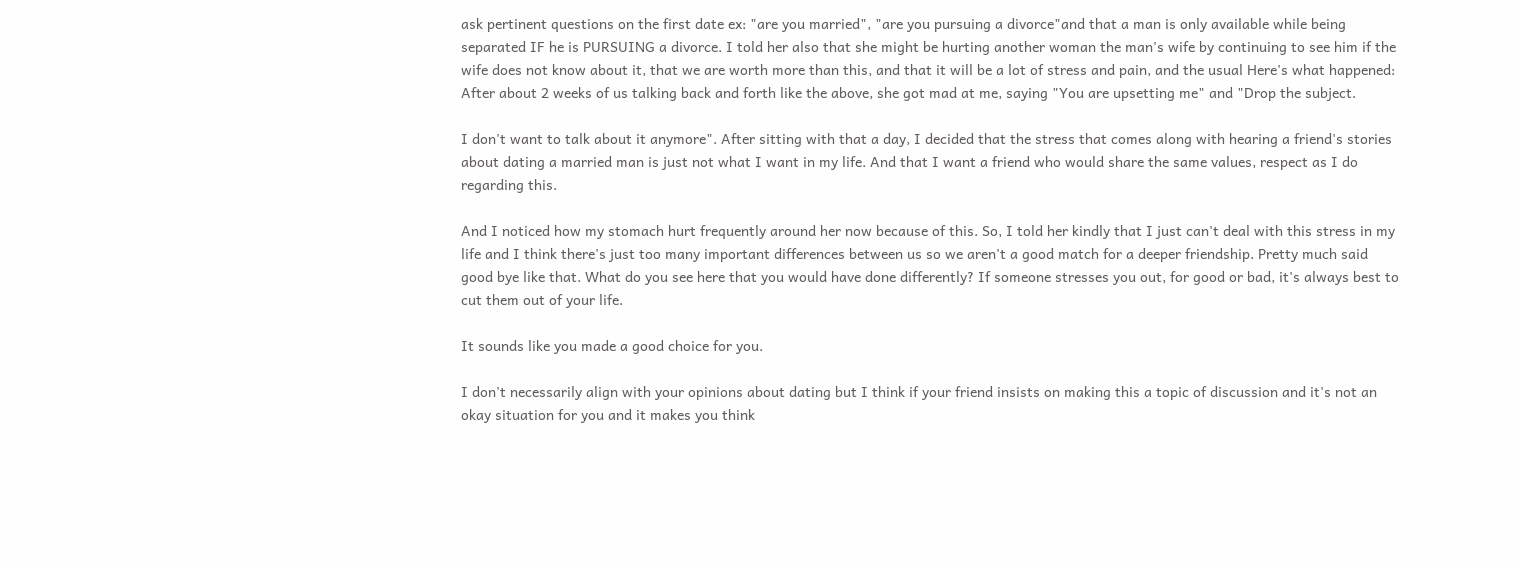ask pertinent questions on the first date ex: "are you married", "are you pursuing a divorce"and that a man is only available while being separated IF he is PURSUING a divorce. I told her also that she might be hurting another woman the man's wife by continuing to see him if the wife does not know about it, that we are worth more than this, and that it will be a lot of stress and pain, and the usual Here's what happened: After about 2 weeks of us talking back and forth like the above, she got mad at me, saying "You are upsetting me" and "Drop the subject.

I don't want to talk about it anymore". After sitting with that a day, I decided that the stress that comes along with hearing a friend's stories about dating a married man is just not what I want in my life. And that I want a friend who would share the same values, respect as I do regarding this.

And I noticed how my stomach hurt frequently around her now because of this. So, I told her kindly that I just can't deal with this stress in my life and I think there's just too many important differences between us so we aren't a good match for a deeper friendship. Pretty much said good bye like that. What do you see here that you would have done differently? If someone stresses you out, for good or bad, it's always best to cut them out of your life.

It sounds like you made a good choice for you.

I don't necessarily align with your opinions about dating but I think if your friend insists on making this a topic of discussion and it's not an okay situation for you and it makes you think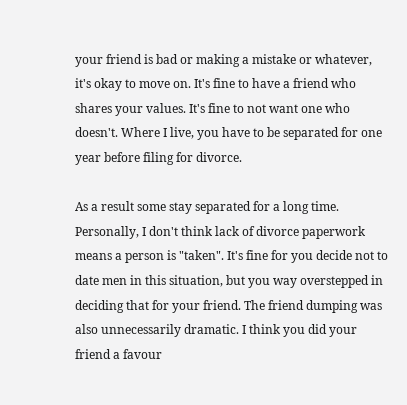your friend is bad or making a mistake or whatever, it's okay to move on. It's fine to have a friend who shares your values. It's fine to not want one who doesn't. Where I live, you have to be separated for one year before filing for divorce.

As a result some stay separated for a long time. Personally, I don't think lack of divorce paperwork means a person is "taken". It's fine for you decide not to date men in this situation, but you way overstepped in deciding that for your friend. The friend dumping was also unnecessarily dramatic. I think you did your friend a favour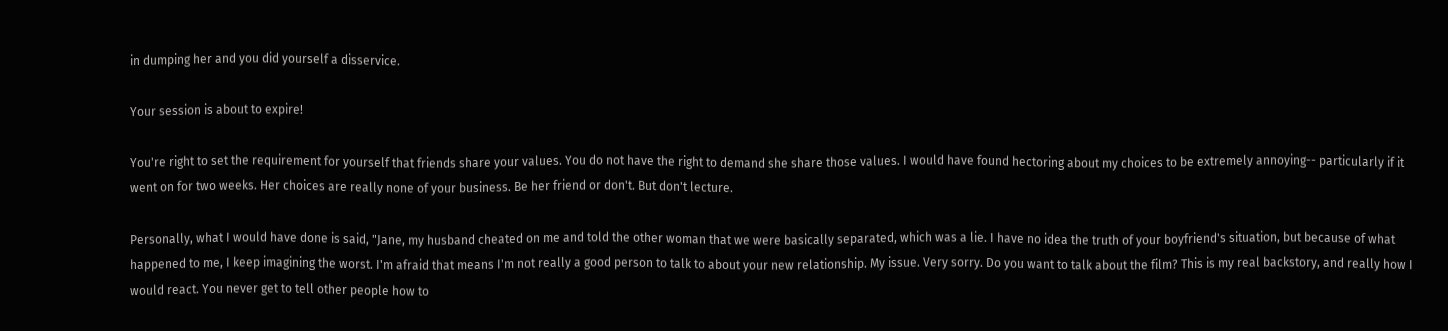in dumping her and you did yourself a disservice.

Your session is about to expire!

You're right to set the requirement for yourself that friends share your values. You do not have the right to demand she share those values. I would have found hectoring about my choices to be extremely annoying-- particularly if it went on for two weeks. Her choices are really none of your business. Be her friend or don't. But don't lecture.

Personally, what I would have done is said, "Jane, my husband cheated on me and told the other woman that we were basically separated, which was a lie. I have no idea the truth of your boyfriend's situation, but because of what happened to me, I keep imagining the worst. I'm afraid that means I'm not really a good person to talk to about your new relationship. My issue. Very sorry. Do you want to talk about the film? This is my real backstory, and really how I would react. You never get to tell other people how to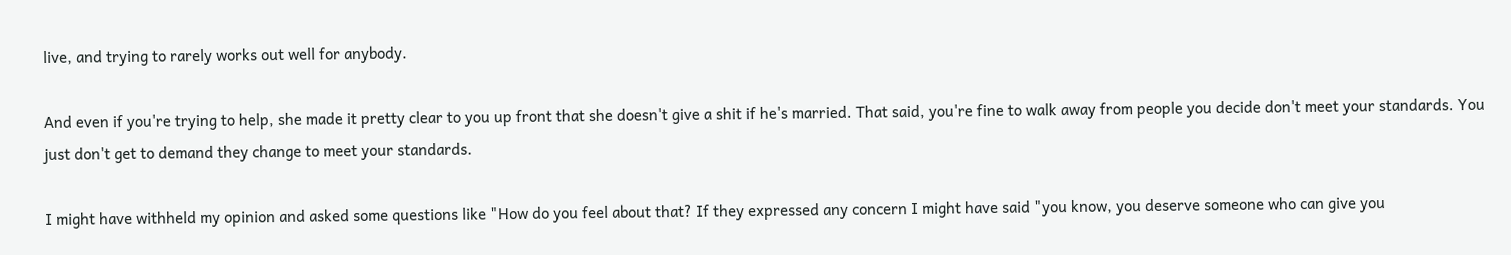live, and trying to rarely works out well for anybody.

And even if you're trying to help, she made it pretty clear to you up front that she doesn't give a shit if he's married. That said, you're fine to walk away from people you decide don't meet your standards. You just don't get to demand they change to meet your standards.

I might have withheld my opinion and asked some questions like "How do you feel about that? If they expressed any concern I might have said "you know, you deserve someone who can give you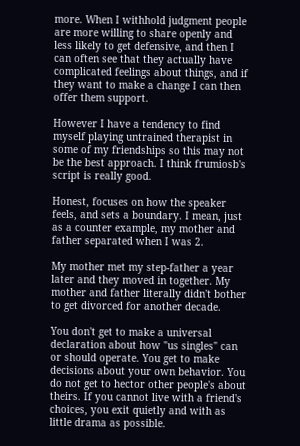more. When I withhold judgment people are more willing to share openly and less likely to get defensive, and then I can often see that they actually have complicated feelings about things, and if they want to make a change I can then offer them support.

However I have a tendency to find myself playing untrained therapist in some of my friendships so this may not be the best approach. I think frumiosb's script is really good.

Honest, focuses on how the speaker feels, and sets a boundary. I mean, just as a counter example, my mother and father separated when I was 2.

My mother met my step-father a year later and they moved in together. My mother and father literally didn't bother to get divorced for another decade.

You don't get to make a universal declaration about how "us singles" can or should operate. You get to make decisions about your own behavior. You do not get to hector other people's about theirs. If you cannot live with a friend's choices, you exit quietly and with as little drama as possible.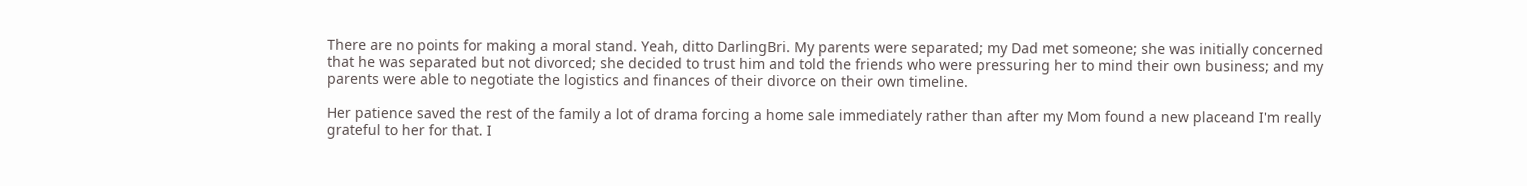There are no points for making a moral stand. Yeah, ditto DarlingBri. My parents were separated; my Dad met someone; she was initially concerned that he was separated but not divorced; she decided to trust him and told the friends who were pressuring her to mind their own business; and my parents were able to negotiate the logistics and finances of their divorce on their own timeline.

Her patience saved the rest of the family a lot of drama forcing a home sale immediately rather than after my Mom found a new placeand I'm really grateful to her for that. I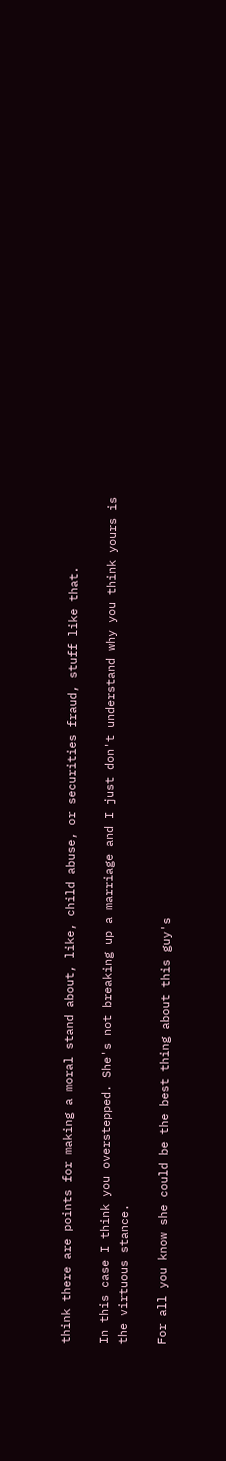think there are points for making a moral stand about, like, child abuse, or securities fraud, stuff like that.

In this case I think you overstepped. She's not breaking up a marriage and I just don't understand why you think yours is the virtuous stance.

For all you know she could be the best thing about this guy's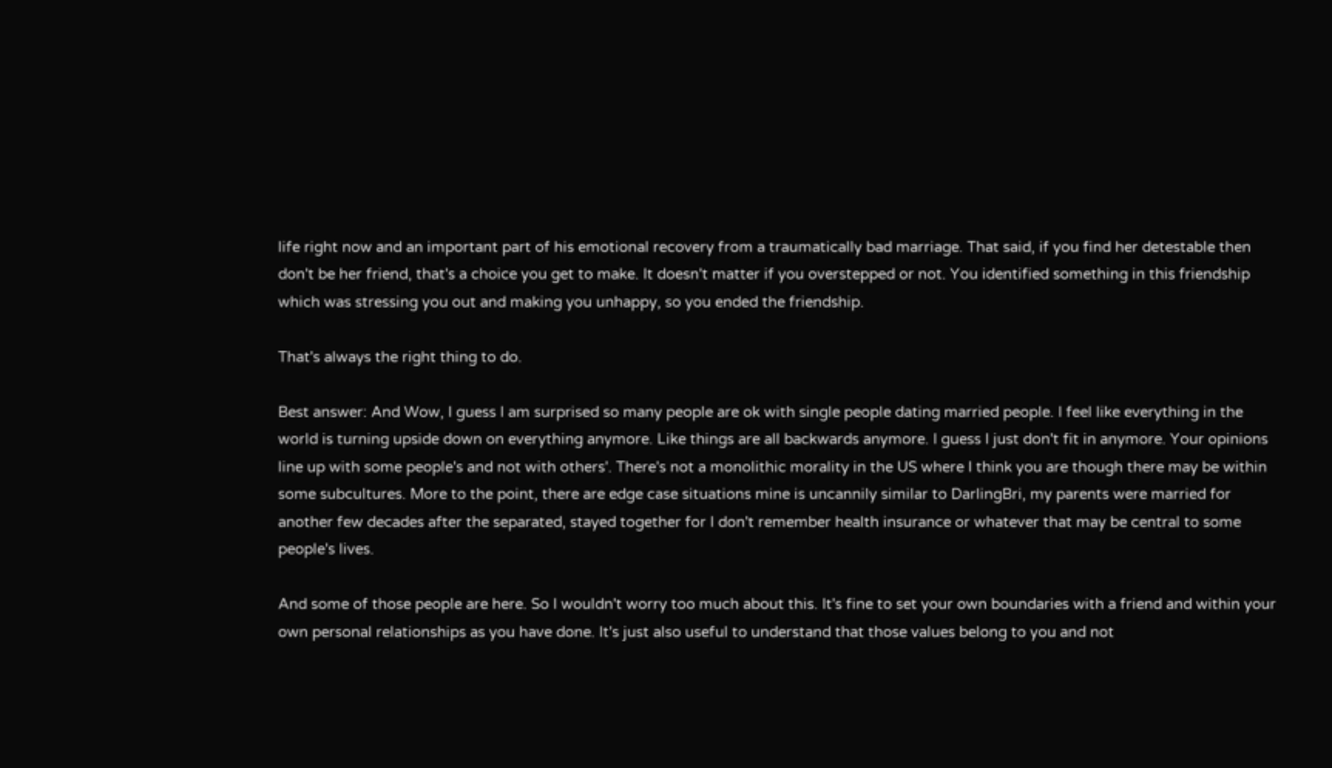life right now and an important part of his emotional recovery from a traumatically bad marriage. That said, if you find her detestable then don't be her friend, that's a choice you get to make. It doesn't matter if you overstepped or not. You identified something in this friendship which was stressing you out and making you unhappy, so you ended the friendship.

That's always the right thing to do.

Best answer: And Wow, I guess I am surprised so many people are ok with single people dating married people. I feel like everything in the world is turning upside down on everything anymore. Like things are all backwards anymore. I guess I just don't fit in anymore. Your opinions line up with some people's and not with others'. There's not a monolithic morality in the US where I think you are though there may be within some subcultures. More to the point, there are edge case situations mine is uncannily similar to DarlingBri, my parents were married for another few decades after the separated, stayed together for I don't remember health insurance or whatever that may be central to some people's lives.

And some of those people are here. So I wouldn't worry too much about this. It's fine to set your own boundaries with a friend and within your own personal relationships as you have done. It's just also useful to understand that those values belong to you and not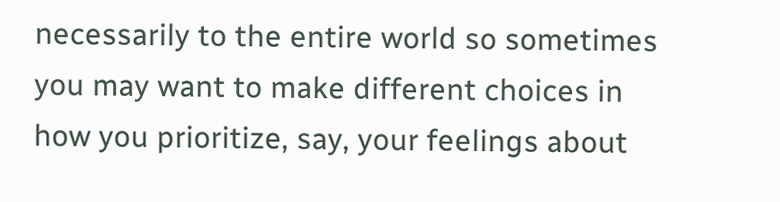necessarily to the entire world so sometimes you may want to make different choices in how you prioritize, say, your feelings about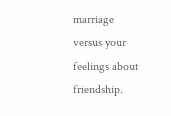marriage versus your feelings about friendship.